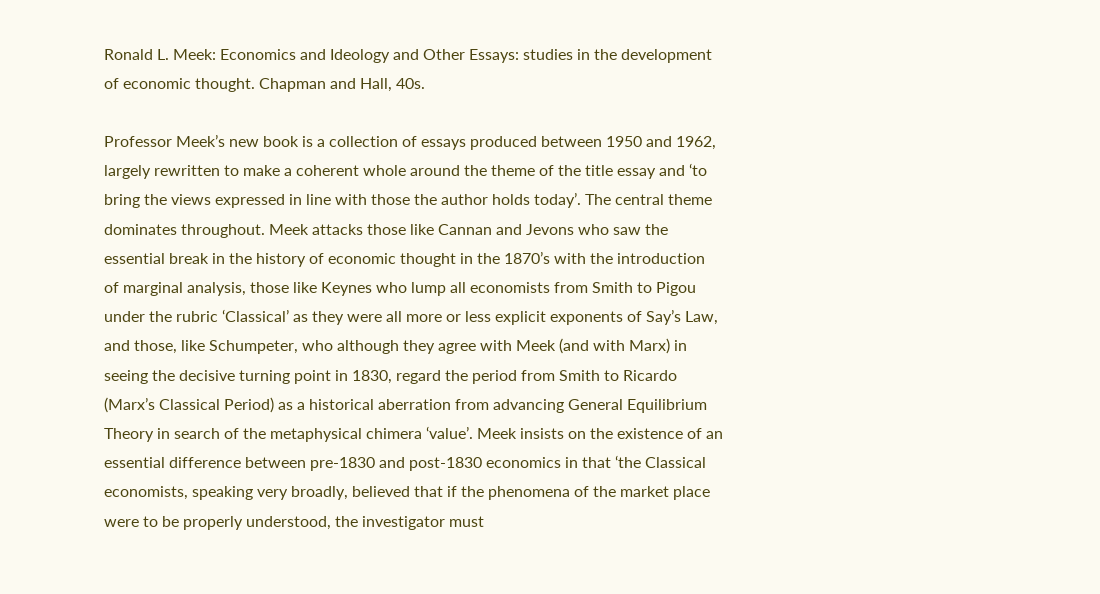Ronald L. Meek: Economics and Ideology and Other Essays: studies in the development of economic thought. Chapman and Hall, 40s.

Professor Meek’s new book is a collection of essays produced between 1950 and 1962, largely rewritten to make a coherent whole around the theme of the title essay and ‘to bring the views expressed in line with those the author holds today’. The central theme dominates throughout. Meek attacks those like Cannan and Jevons who saw the essential break in the history of economic thought in the 1870’s with the introduction of marginal analysis, those like Keynes who lump all economists from Smith to Pigou under the rubric ‘Classical’ as they were all more or less explicit exponents of Say’s Law, and those, like Schumpeter, who although they agree with Meek (and with Marx) in seeing the decisive turning point in 1830, regard the period from Smith to Ricardo (Marx’s Classical Period) as a historical aberration from advancing General Equilibrium Theory in search of the metaphysical chimera ‘value’. Meek insists on the existence of an essential difference between pre-1830 and post-1830 economics in that ‘the Classical economists, speaking very broadly, believed that if the phenomena of the market place were to be properly understood, the investigator must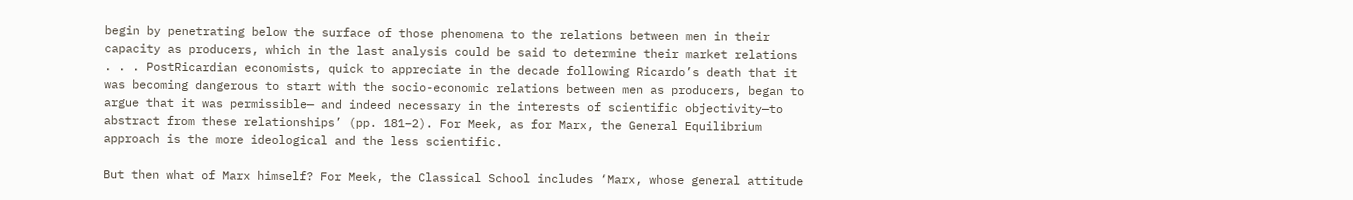begin by penetrating below the surface of those phenomena to the relations between men in their capacity as producers, which in the last analysis could be said to determine their market relations . . . PostRicardian economists, quick to appreciate in the decade following Ricardo’s death that it was becoming dangerous to start with the socio-economic relations between men as producers, began to argue that it was permissible— and indeed necessary in the interests of scientific objectivity—to abstract from these relationships’ (pp. 181–2). For Meek, as for Marx, the General Equilibrium approach is the more ideological and the less scientific.

But then what of Marx himself? For Meek, the Classical School includes ‘Marx, whose general attitude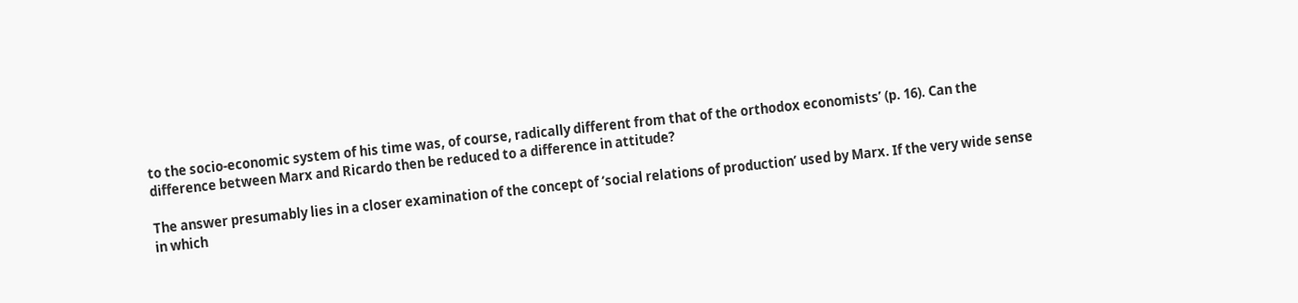to the socio-economic system of his time was, of course, radically different from that of the orthodox economists’ (p. 16). Can the difference between Marx and Ricardo then be reduced to a difference in attitude?

The answer presumably lies in a closer examination of the concept of ‘social relations of production’ used by Marx. If the very wide sense in which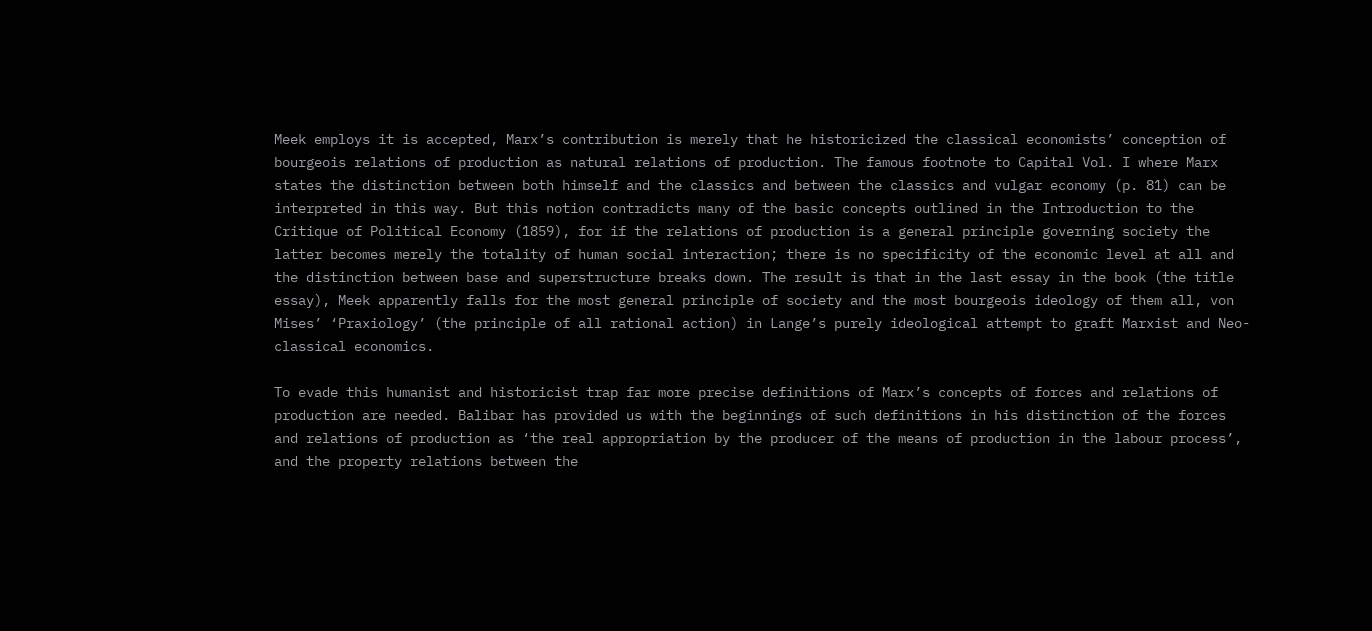Meek employs it is accepted, Marx’s contribution is merely that he historicized the classical economists’ conception of bourgeois relations of production as natural relations of production. The famous footnote to Capital Vol. I where Marx states the distinction between both himself and the classics and between the classics and vulgar economy (p. 81) can be interpreted in this way. But this notion contradicts many of the basic concepts outlined in the Introduction to the Critique of Political Economy (1859), for if the relations of production is a general principle governing society the latter becomes merely the totality of human social interaction; there is no specificity of the economic level at all and the distinction between base and superstructure breaks down. The result is that in the last essay in the book (the title essay), Meek apparently falls for the most general principle of society and the most bourgeois ideology of them all, von Mises’ ‘Praxiology’ (the principle of all rational action) in Lange’s purely ideological attempt to graft Marxist and Neo-classical economics.

To evade this humanist and historicist trap far more precise definitions of Marx’s concepts of forces and relations of production are needed. Balibar has provided us with the beginnings of such definitions in his distinction of the forces and relations of production as ‘the real appropriation by the producer of the means of production in the labour process’, and the property relations between the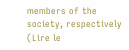members of the society, respectively (Lire le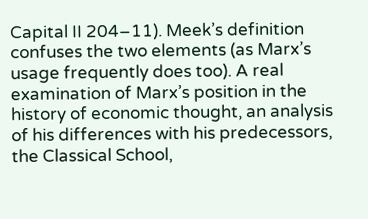Capital II 204–11). Meek’s definition confuses the two elements (as Marx’s usage frequently does too). A real examination of Marx’s position in the history of economic thought, an analysis of his differences with his predecessors, the Classical School,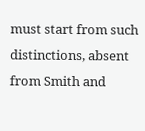must start from such distinctions, absent from Smith and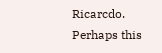Ricarcdo. Perhaps this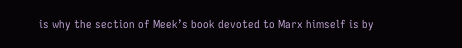is why the section of Meek’s book devoted to Marx himself is by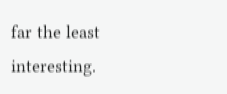far the least interesting.